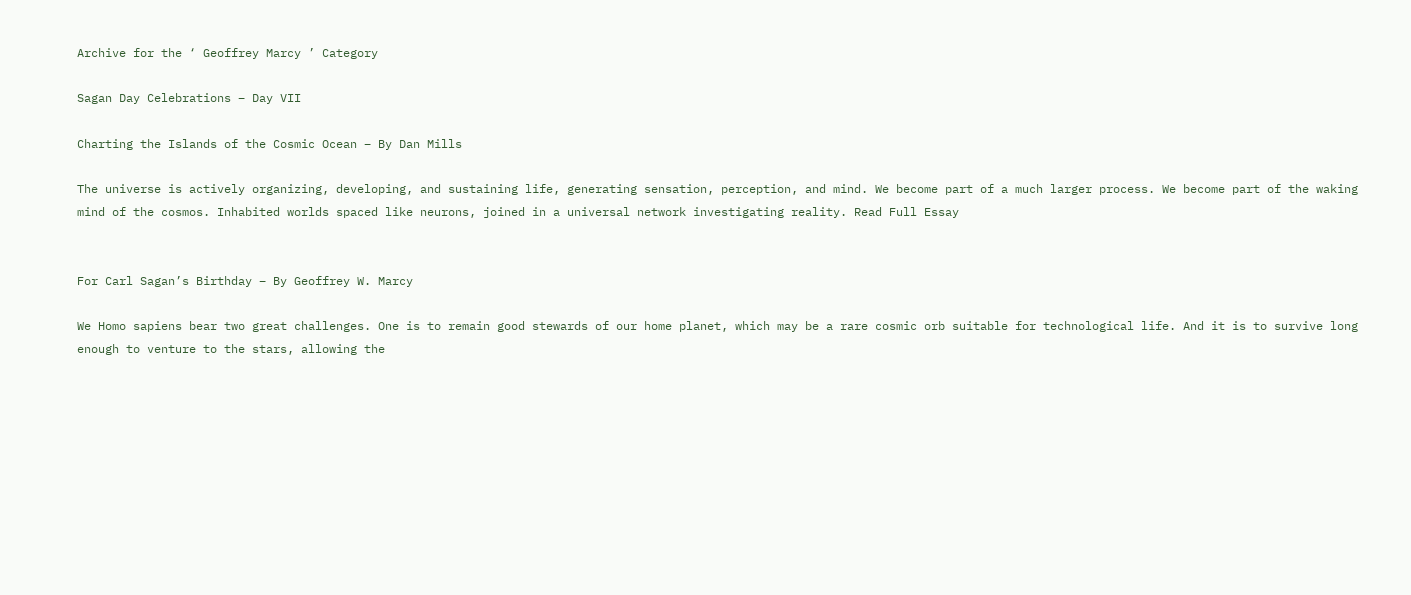Archive for the ‘ Geoffrey Marcy ’ Category

Sagan Day Celebrations – Day VII

Charting the Islands of the Cosmic Ocean – By Dan Mills

The universe is actively organizing, developing, and sustaining life, generating sensation, perception, and mind. We become part of a much larger process. We become part of the waking mind of the cosmos. Inhabited worlds spaced like neurons, joined in a universal network investigating reality. Read Full Essay


For Carl Sagan’s Birthday – By Geoffrey W. Marcy

We Homo sapiens bear two great challenges. One is to remain good stewards of our home planet, which may be a rare cosmic orb suitable for technological life. And it is to survive long enough to venture to the stars, allowing the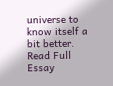universe to know itself a bit better. Read Full Essay